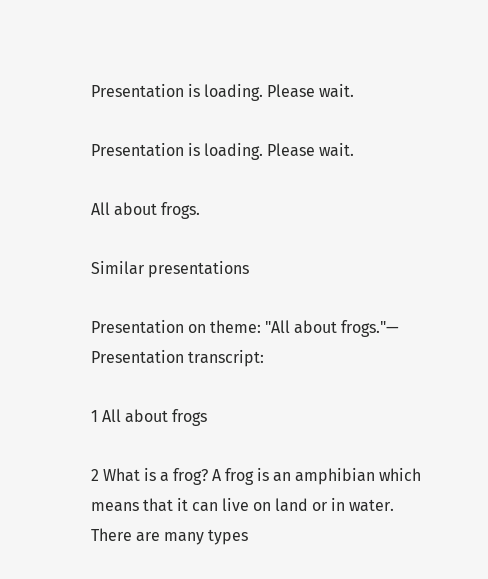Presentation is loading. Please wait.

Presentation is loading. Please wait.

All about frogs.

Similar presentations

Presentation on theme: "All about frogs."— Presentation transcript:

1 All about frogs

2 What is a frog? A frog is an amphibian which means that it can live on land or in water. There are many types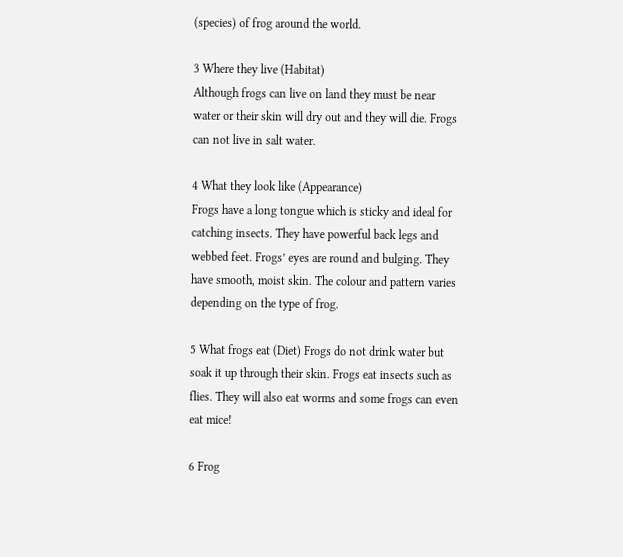(species) of frog around the world.

3 Where they live (Habitat)
Although frogs can live on land they must be near water or their skin will dry out and they will die. Frogs can not live in salt water.

4 What they look like (Appearance)
Frogs have a long tongue which is sticky and ideal for catching insects. They have powerful back legs and webbed feet. Frogs’ eyes are round and bulging. They have smooth, moist skin. The colour and pattern varies depending on the type of frog.

5 What frogs eat (Diet) Frogs do not drink water but soak it up through their skin. Frogs eat insects such as flies. They will also eat worms and some frogs can even eat mice!

6 Frog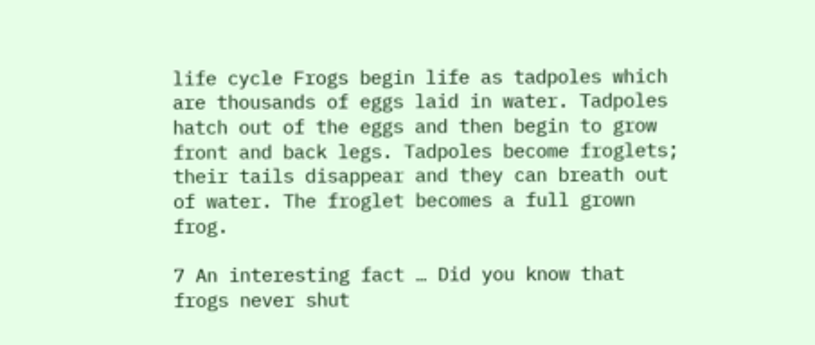life cycle Frogs begin life as tadpoles which are thousands of eggs laid in water. Tadpoles hatch out of the eggs and then begin to grow front and back legs. Tadpoles become froglets; their tails disappear and they can breath out of water. The froglet becomes a full grown frog.

7 An interesting fact … Did you know that frogs never shut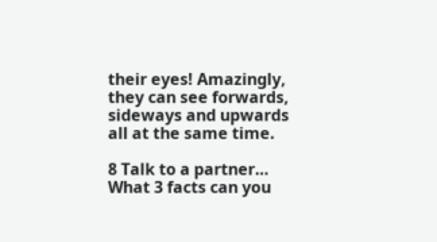their eyes! Amazingly, they can see forwards, sideways and upwards all at the same time.

8 Talk to a partner… What 3 facts can you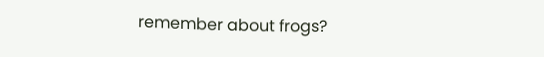remember about frogs?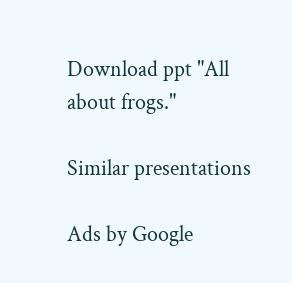Download ppt "All about frogs."

Similar presentations

Ads by Google